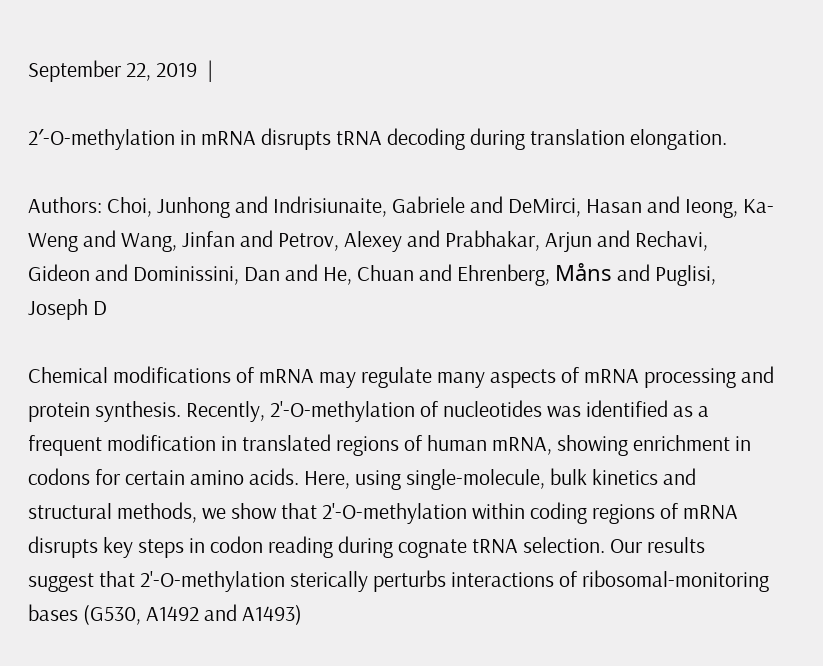September 22, 2019  |

2′-O-methylation in mRNA disrupts tRNA decoding during translation elongation.

Authors: Choi, Junhong and Indrisiunaite, Gabriele and DeMirci, Hasan and Ieong, Ka-Weng and Wang, Jinfan and Petrov, Alexey and Prabhakar, Arjun and Rechavi, Gideon and Dominissini, Dan and He, Chuan and Ehrenberg, Måns and Puglisi, Joseph D

Chemical modifications of mRNA may regulate many aspects of mRNA processing and protein synthesis. Recently, 2'-O-methylation of nucleotides was identified as a frequent modification in translated regions of human mRNA, showing enrichment in codons for certain amino acids. Here, using single-molecule, bulk kinetics and structural methods, we show that 2'-O-methylation within coding regions of mRNA disrupts key steps in codon reading during cognate tRNA selection. Our results suggest that 2'-O-methylation sterically perturbs interactions of ribosomal-monitoring bases (G530, A1492 and A1493)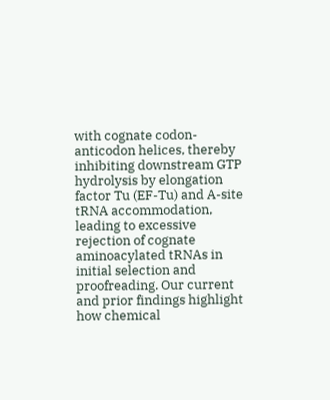with cognate codon-anticodon helices, thereby inhibiting downstream GTP hydrolysis by elongation factor Tu (EF-Tu) and A-site tRNA accommodation, leading to excessive rejection of cognate aminoacylated tRNAs in initial selection and proofreading. Our current and prior findings highlight how chemical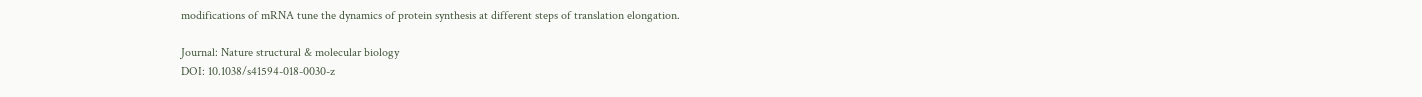modifications of mRNA tune the dynamics of protein synthesis at different steps of translation elongation.

Journal: Nature structural & molecular biology
DOI: 10.1038/s41594-018-0030-z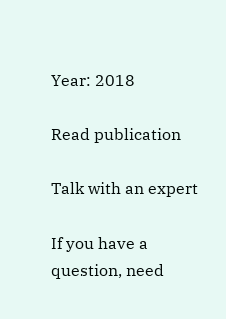Year: 2018

Read publication

Talk with an expert

If you have a question, need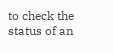to check the status of an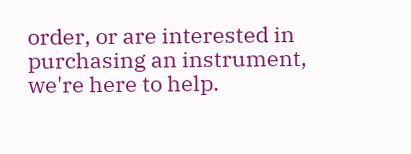order, or are interested in purchasing an instrument, we're here to help.